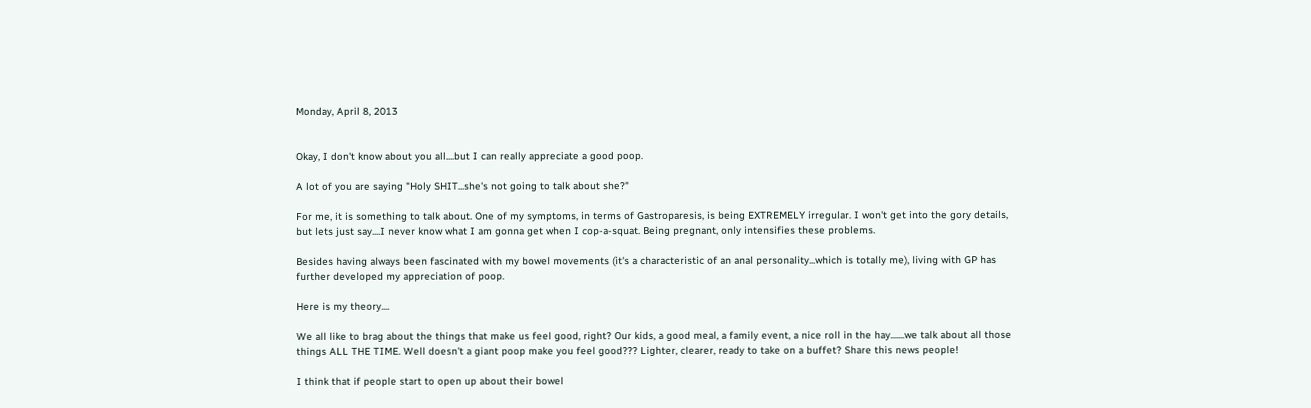Monday, April 8, 2013


Okay, I don't know about you all....but I can really appreciate a good poop.

A lot of you are saying "Holy SHIT...she's not going to talk about she?"

For me, it is something to talk about. One of my symptoms, in terms of Gastroparesis, is being EXTREMELY irregular. I won't get into the gory details, but lets just say....I never know what I am gonna get when I cop-a-squat. Being pregnant, only intensifies these problems.

Besides having always been fascinated with my bowel movements (it's a characteristic of an anal personality...which is totally me), living with GP has further developed my appreciation of poop.

Here is my theory....

We all like to brag about the things that make us feel good, right? Our kids, a good meal, a family event, a nice roll in the hay.......we talk about all those things ALL THE TIME. Well doesn't a giant poop make you feel good??? Lighter, clearer, ready to take on a buffet? Share this news people!

I think that if people start to open up about their bowel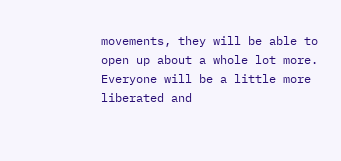movements, they will be able to open up about a whole lot more. Everyone will be a little more liberated and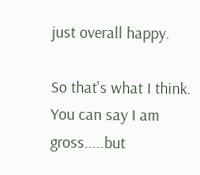just overall happy.

So that's what I think. You can say I am gross.....but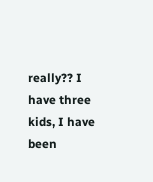really?? I have three kids, I have been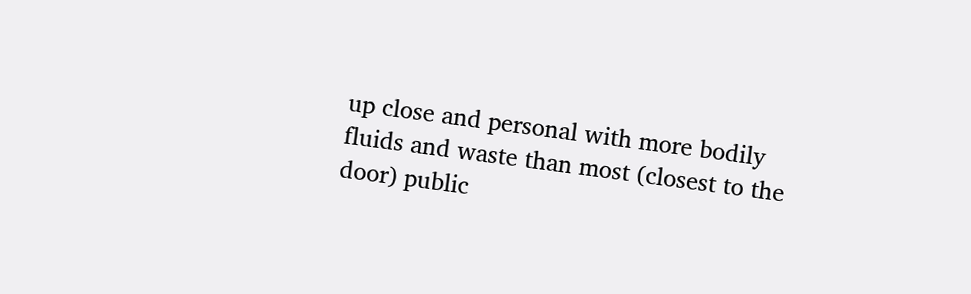up close and personal with more bodily fluids and waste than most (closest to the door) public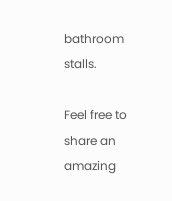bathroom stalls.

Feel free to share an amazing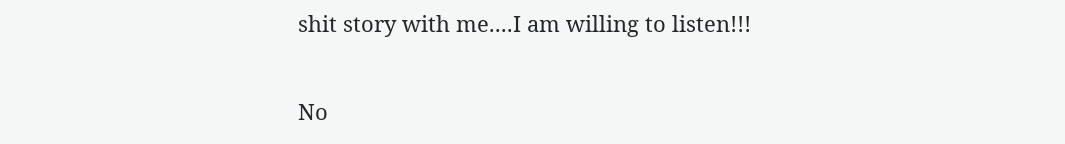shit story with me....I am willing to listen!!!

No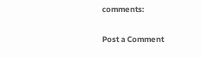comments:

Post a Comment